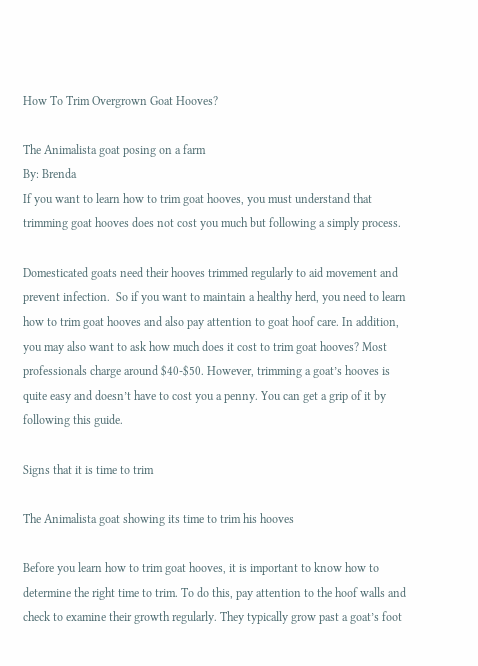How To Trim Overgrown Goat Hooves?

The Animalista goat posing on a farm
By: Brenda
If you want to learn how to trim goat hooves, you must understand that trimming goat hooves does not cost you much but following a simply process.

Domesticated goats need their hooves trimmed regularly to aid movement and prevent infection.  So if you want to maintain a healthy herd, you need to learn how to trim goat hooves and also pay attention to goat hoof care. In addition, you may also want to ask how much does it cost to trim goat hooves? Most professionals charge around $40-$50. However, trimming a goat’s hooves is quite easy and doesn’t have to cost you a penny. You can get a grip of it by following this guide.

Signs that it is time to trim

The Animalista goat showing its time to trim his hooves

Before you learn how to trim goat hooves, it is important to know how to determine the right time to trim. To do this, pay attention to the hoof walls and check to examine their growth regularly. They typically grow past a goat’s foot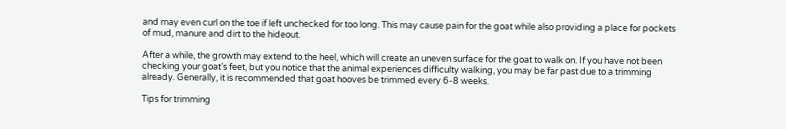and may even curl on the toe if left unchecked for too long. This may cause pain for the goat while also providing a place for pockets of mud, manure and dirt to the hideout.

After a while, the growth may extend to the heel, which will create an uneven surface for the goat to walk on. If you have not been checking your goat’s feet, but you notice that the animal experiences difficulty walking, you may be far past due to a trimming already. Generally, it is recommended that goat hooves be trimmed every 6-8 weeks.

Tips for trimming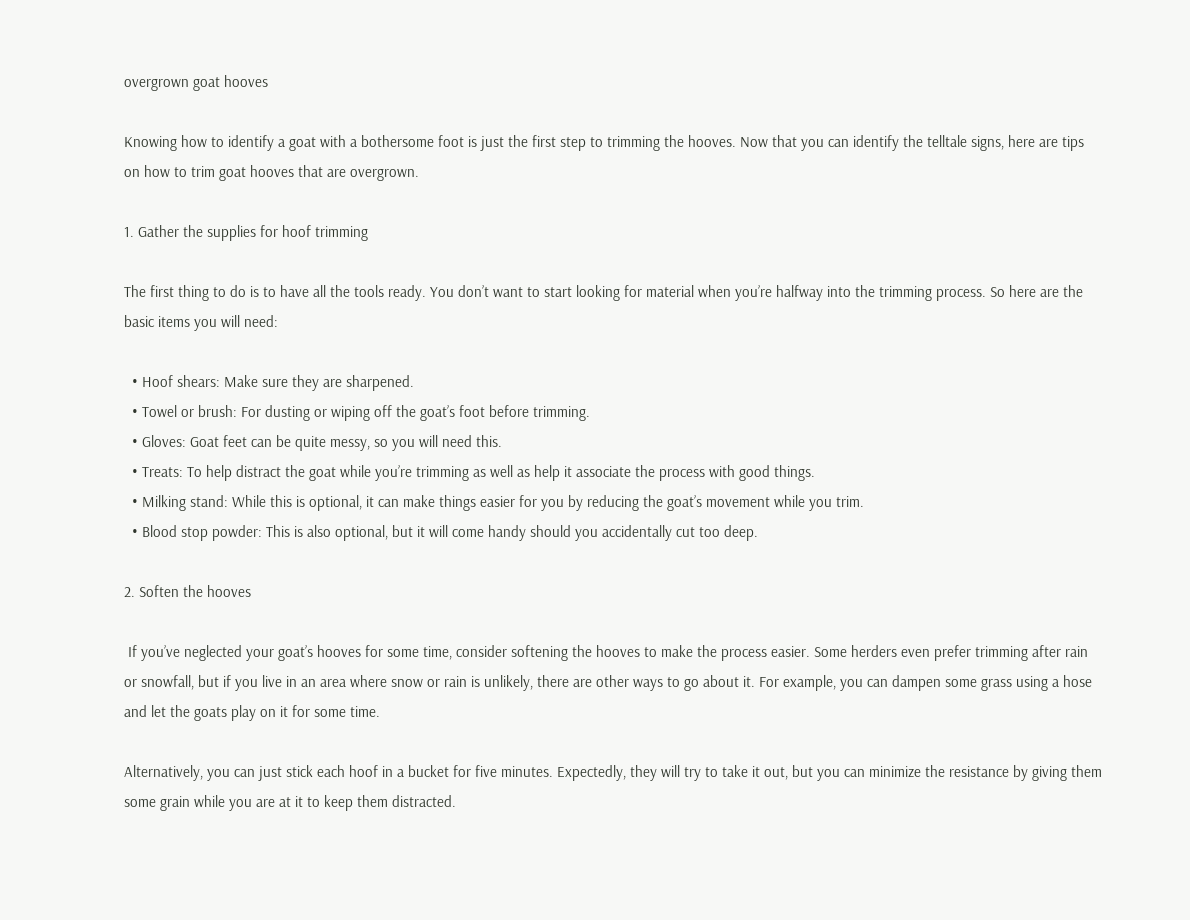overgrown goat hooves

Knowing how to identify a goat with a bothersome foot is just the first step to trimming the hooves. Now that you can identify the telltale signs, here are tips on how to trim goat hooves that are overgrown.

1. Gather the supplies for hoof trimming

The first thing to do is to have all the tools ready. You don’t want to start looking for material when you’re halfway into the trimming process. So here are the basic items you will need:

  • Hoof shears: Make sure they are sharpened.
  • Towel or brush: For dusting or wiping off the goat’s foot before trimming.
  • Gloves: Goat feet can be quite messy, so you will need this.
  • Treats: To help distract the goat while you’re trimming as well as help it associate the process with good things.
  • Milking stand: While this is optional, it can make things easier for you by reducing the goat’s movement while you trim.
  • Blood stop powder: This is also optional, but it will come handy should you accidentally cut too deep.

2. Soften the hooves

 If you’ve neglected your goat’s hooves for some time, consider softening the hooves to make the process easier. Some herders even prefer trimming after rain or snowfall, but if you live in an area where snow or rain is unlikely, there are other ways to go about it. For example, you can dampen some grass using a hose and let the goats play on it for some time.

Alternatively, you can just stick each hoof in a bucket for five minutes. Expectedly, they will try to take it out, but you can minimize the resistance by giving them some grain while you are at it to keep them distracted.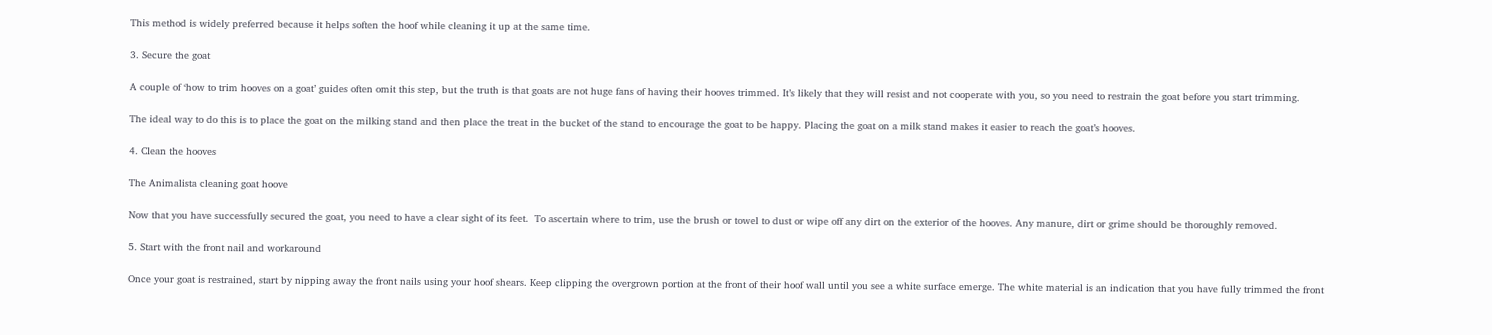This method is widely preferred because it helps soften the hoof while cleaning it up at the same time.

3. Secure the goat

A couple of ‘how to trim hooves on a goat’ guides often omit this step, but the truth is that goats are not huge fans of having their hooves trimmed. It’s likely that they will resist and not cooperate with you, so you need to restrain the goat before you start trimming.

The ideal way to do this is to place the goat on the milking stand and then place the treat in the bucket of the stand to encourage the goat to be happy. Placing the goat on a milk stand makes it easier to reach the goat’s hooves.

4. Clean the hooves

The Animalista cleaning goat hoove

Now that you have successfully secured the goat, you need to have a clear sight of its feet.  To ascertain where to trim, use the brush or towel to dust or wipe off any dirt on the exterior of the hooves. Any manure, dirt or grime should be thoroughly removed.

5. Start with the front nail and workaround

Once your goat is restrained, start by nipping away the front nails using your hoof shears. Keep clipping the overgrown portion at the front of their hoof wall until you see a white surface emerge. The white material is an indication that you have fully trimmed the front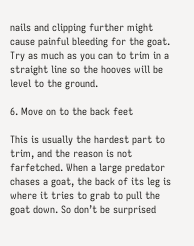nails and clipping further might cause painful bleeding for the goat. Try as much as you can to trim in a straight line so the hooves will be level to the ground.

6. Move on to the back feet

This is usually the hardest part to trim, and the reason is not farfetched. When a large predator chases a goat, the back of its leg is where it tries to grab to pull the goat down. So don’t be surprised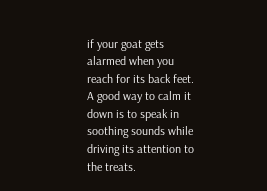if your goat gets alarmed when you reach for its back feet. A good way to calm it down is to speak in soothing sounds while driving its attention to the treats.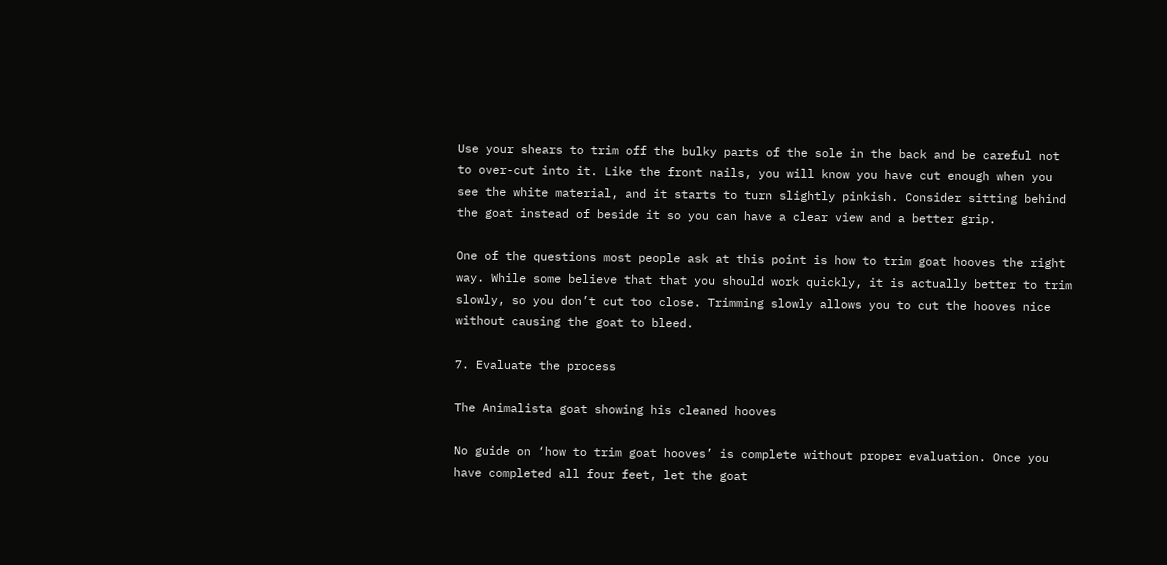Use your shears to trim off the bulky parts of the sole in the back and be careful not to over-cut into it. Like the front nails, you will know you have cut enough when you see the white material, and it starts to turn slightly pinkish. Consider sitting behind the goat instead of beside it so you can have a clear view and a better grip.

One of the questions most people ask at this point is how to trim goat hooves the right way. While some believe that that you should work quickly, it is actually better to trim slowly, so you don’t cut too close. Trimming slowly allows you to cut the hooves nice without causing the goat to bleed.

7. Evaluate the process

The Animalista goat showing his cleaned hooves

No guide on ‘how to trim goat hooves’ is complete without proper evaluation. Once you have completed all four feet, let the goat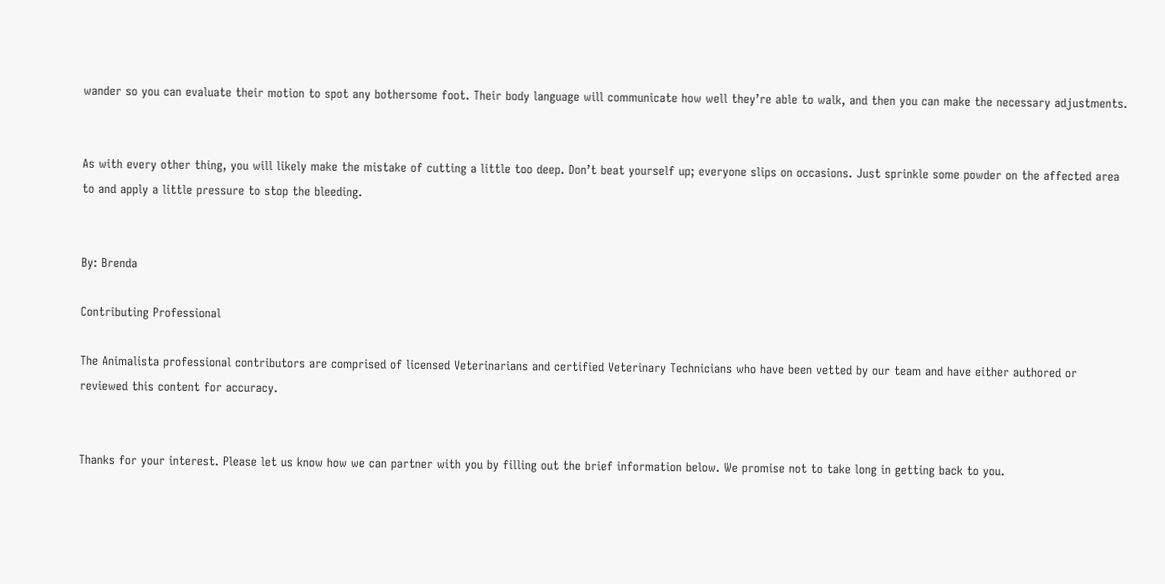wander so you can evaluate their motion to spot any bothersome foot. Their body language will communicate how well they’re able to walk, and then you can make the necessary adjustments.


As with every other thing, you will likely make the mistake of cutting a little too deep. Don’t beat yourself up; everyone slips on occasions. Just sprinkle some powder on the affected area to and apply a little pressure to stop the bleeding.


By: Brenda

Contributing Professional

The Animalista professional contributors are comprised of licensed Veterinarians and certified Veterinary Technicians who have been vetted by our team and have either authored or reviewed this content for accuracy.


Thanks for your interest. Please let us know how we can partner with you by filling out the brief information below. We promise not to take long in getting back to you.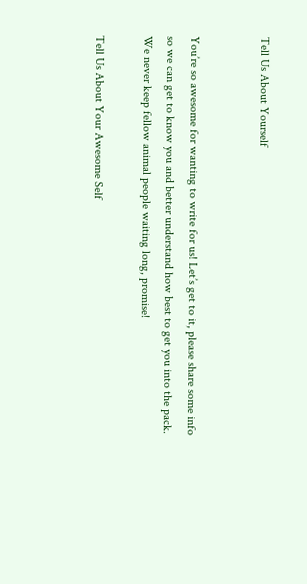Tell Us About Yourself


You’re so awesome for wanting to write for us! Let’s get to it, please share some info so we can get to know you and better understand how best to get you into the pack. We never keep fellow animal people waiting long, promise!

Tell Us About Your Awesome Self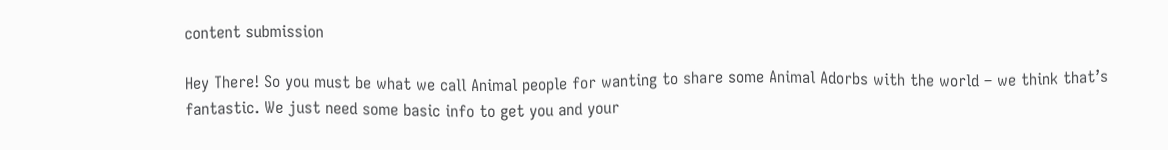content submission

Hey There! So you must be what we call Animal people for wanting to share some Animal Adorbs with the world – we think that’s fantastic. We just need some basic info to get you and your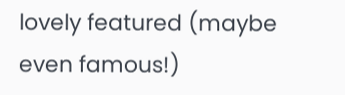lovely featured (maybe even famous!)